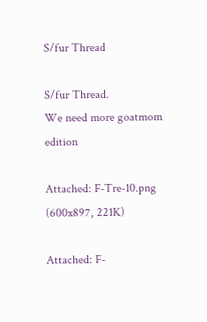S/fur Thread

S/fur Thread.
We need more goatmom edition

Attached: F-Tre-10.png (600x897, 221K)

Attached: F-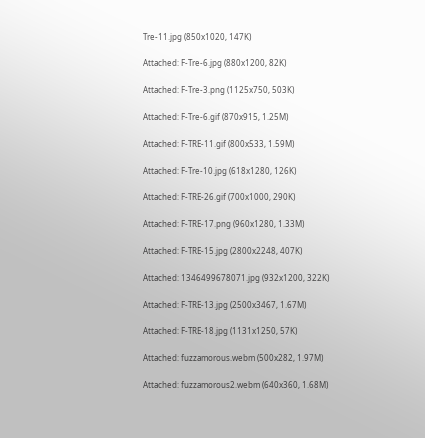Tre-11.jpg (850x1020, 147K)

Attached: F-Tre-6.jpg (880x1200, 82K)

Attached: F-Tre-3.png (1125x750, 503K)

Attached: F-Tre-6.gif (870x915, 1.25M)

Attached: F-TRE-11.gif (800x533, 1.59M)

Attached: F-Tre-10.jpg (618x1280, 126K)

Attached: F-TRE-26.gif (700x1000, 290K)

Attached: F-TRE-17.png (960x1280, 1.33M)

Attached: F-TRE-15.jpg (2800x2248, 407K)

Attached: 1346499678071.jpg (932x1200, 322K)

Attached: F-TRE-13.jpg (2500x3467, 1.67M)

Attached: F-TRE-18.jpg (1131x1250, 57K)

Attached: fuzzamorous.webm (500x282, 1.97M)

Attached: fuzzamorous2.webm (640x360, 1.68M)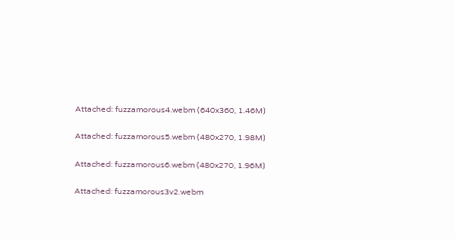Attached: fuzzamorous4.webm (640x360, 1.46M)

Attached: fuzzamorous5.webm (480x270, 1.98M)

Attached: fuzzamorous6.webm (480x270, 1.96M)

Attached: fuzzamorous3v2.webm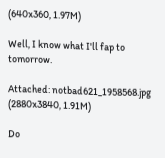(640x360, 1.97M)

Well, I know what I'll fap to tomorrow.

Attached: notbad621_1958568.jpg (2880x3840, 1.91M)

Do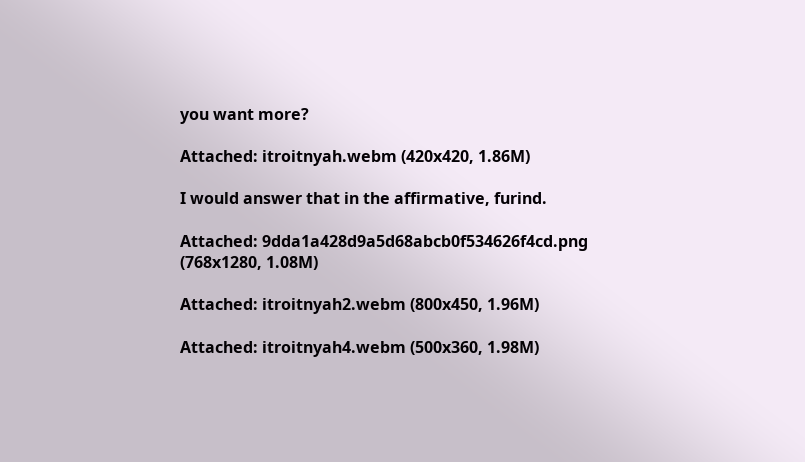you want more?

Attached: itroitnyah.webm (420x420, 1.86M)

I would answer that in the affirmative, furind.

Attached: 9dda1a428d9a5d68abcb0f534626f4cd.png (768x1280, 1.08M)

Attached: itroitnyah2.webm (800x450, 1.96M)

Attached: itroitnyah4.webm (500x360, 1.98M)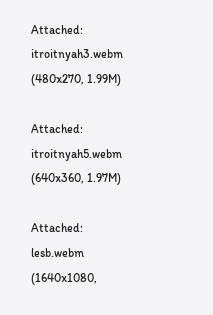Attached: itroitnyah3.webm (480x270, 1.99M)

Attached: itroitnyah5.webm (640x360, 1.97M)

Attached: lesb.webm (1640x1080,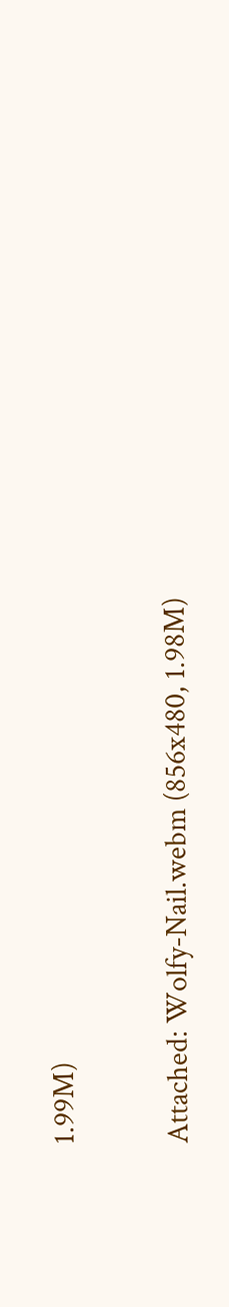1.99M)

Attached: Wolfy-Nail.webm (856x480, 1.98M)